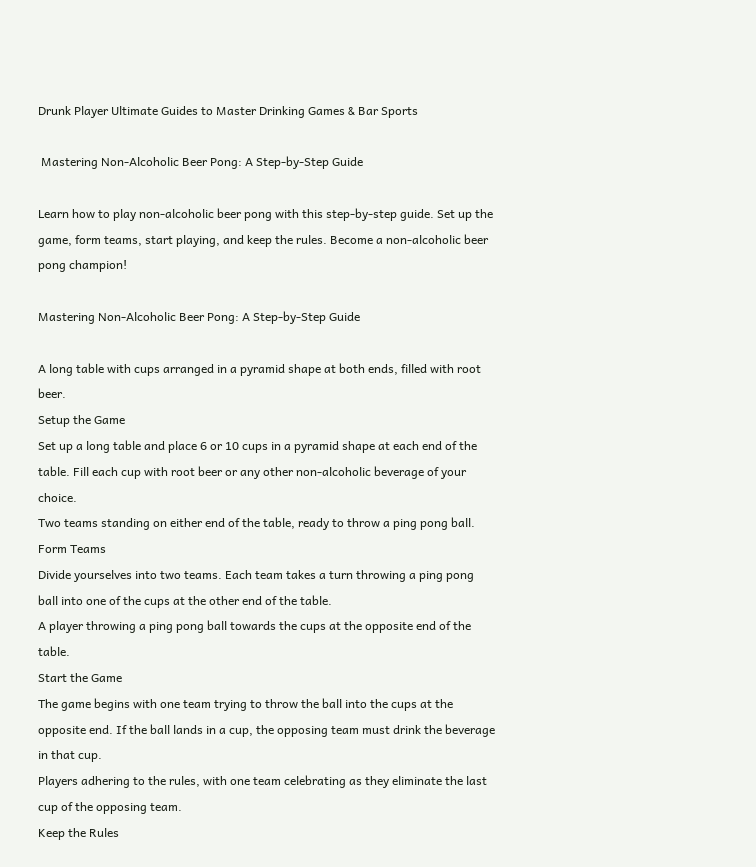Drunk Player Ultimate Guides to Master Drinking Games & Bar Sports

 Mastering Non-Alcoholic Beer Pong: A Step-by-Step Guide

Learn how to play non-alcoholic beer pong with this step-by-step guide. Set up the game, form teams, start playing, and keep the rules. Become a non-alcoholic beer pong champion!

Mastering Non-Alcoholic Beer Pong: A Step-by-Step Guide

A long table with cups arranged in a pyramid shape at both ends, filled with root beer.
Setup the Game
Set up a long table and place 6 or 10 cups in a pyramid shape at each end of the table. Fill each cup with root beer or any other non-alcoholic beverage of your choice.
Two teams standing on either end of the table, ready to throw a ping pong ball.
Form Teams
Divide yourselves into two teams. Each team takes a turn throwing a ping pong ball into one of the cups at the other end of the table.
A player throwing a ping pong ball towards the cups at the opposite end of the table.
Start the Game
The game begins with one team trying to throw the ball into the cups at the opposite end. If the ball lands in a cup, the opposing team must drink the beverage in that cup.
Players adhering to the rules, with one team celebrating as they eliminate the last cup of the opposing team.
Keep the Rules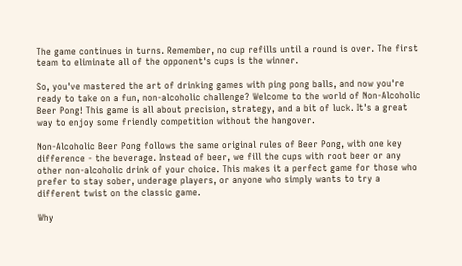The game continues in turns. Remember, no cup refills until a round is over. The first team to eliminate all of the opponent's cups is the winner.

So, you've mastered the art of drinking games with ping pong balls, and now you're ready to take on a fun, non-alcoholic challenge? Welcome to the world of Non-Alcoholic Beer Pong! This game is all about precision, strategy, and a bit of luck. It's a great way to enjoy some friendly competition without the hangover.

Non-Alcoholic Beer Pong follows the same original rules of Beer Pong, with one key difference - the beverage. Instead of beer, we fill the cups with root beer or any other non-alcoholic drink of your choice. This makes it a perfect game for those who prefer to stay sober, underage players, or anyone who simply wants to try a different twist on the classic game.

Why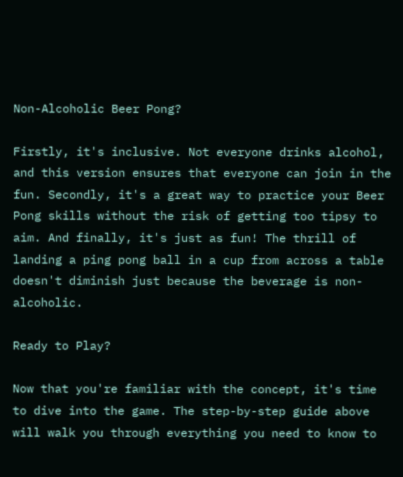Non-Alcoholic Beer Pong?

Firstly, it's inclusive. Not everyone drinks alcohol, and this version ensures that everyone can join in the fun. Secondly, it's a great way to practice your Beer Pong skills without the risk of getting too tipsy to aim. And finally, it's just as fun! The thrill of landing a ping pong ball in a cup from across a table doesn't diminish just because the beverage is non-alcoholic.

Ready to Play?

Now that you're familiar with the concept, it's time to dive into the game. The step-by-step guide above will walk you through everything you need to know to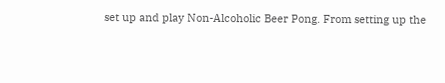set up and play Non-Alcoholic Beer Pong. From setting up the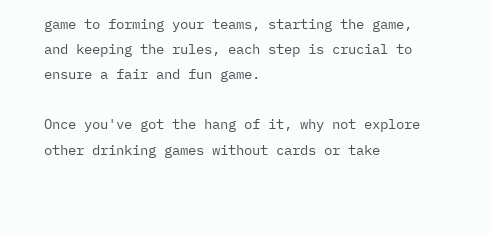game to forming your teams, starting the game, and keeping the rules, each step is crucial to ensure a fair and fun game.

Once you've got the hang of it, why not explore other drinking games without cards or take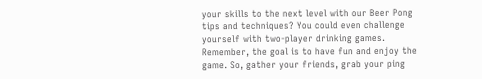your skills to the next level with our Beer Pong tips and techniques? You could even challenge yourself with two-player drinking games. Remember, the goal is to have fun and enjoy the game. So, gather your friends, grab your ping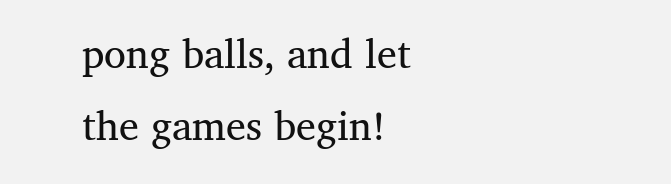pong balls, and let the games begin!